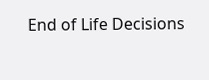End of Life Decisions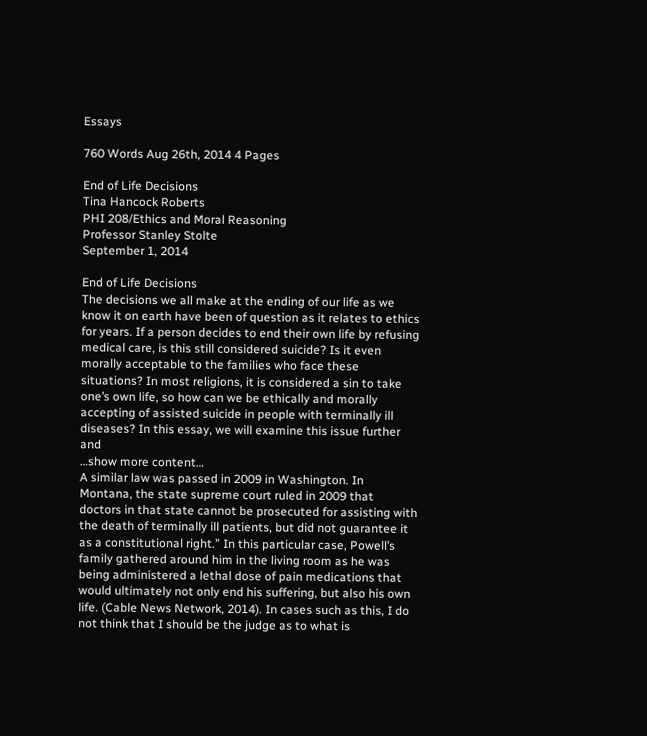Essays

760 Words Aug 26th, 2014 4 Pages

End of Life Decisions
Tina Hancock Roberts
PHI 208/Ethics and Moral Reasoning
Professor Stanley Stolte
September 1, 2014

End of Life Decisions
The decisions we all make at the ending of our life as we know it on earth have been of question as it relates to ethics for years. If a person decides to end their own life by refusing medical care, is this still considered suicide? Is it even morally acceptable to the families who face these situations? In most religions, it is considered a sin to take one’s own life, so how can we be ethically and morally accepting of assisted suicide in people with terminally ill diseases? In this essay, we will examine this issue further and
…show more content…
A similar law was passed in 2009 in Washington. In Montana, the state supreme court ruled in 2009 that doctors in that state cannot be prosecuted for assisting with the death of terminally ill patients, but did not guarantee it as a constitutional right.” In this particular case, Powell’s family gathered around him in the living room as he was being administered a lethal dose of pain medications that would ultimately not only end his suffering, but also his own life. (Cable News Network, 2014). In cases such as this, I do not think that I should be the judge as to what is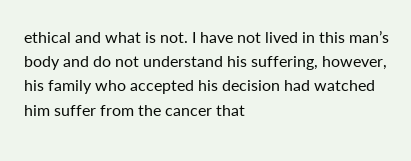ethical and what is not. I have not lived in this man’s body and do not understand his suffering, however, his family who accepted his decision had watched him suffer from the cancer that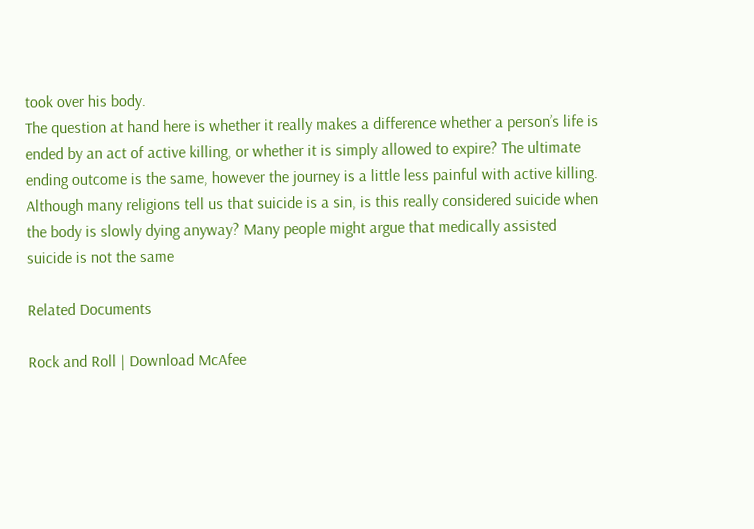took over his body.
The question at hand here is whether it really makes a difference whether a person’s life is ended by an act of active killing, or whether it is simply allowed to expire? The ultimate ending outcome is the same, however the journey is a little less painful with active killing. Although many religions tell us that suicide is a sin, is this really considered suicide when the body is slowly dying anyway? Many people might argue that medically assisted suicide is not the same

Related Documents

Rock and Roll | Download McAfee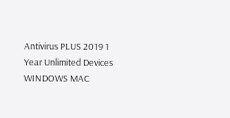Antivirus PLUS 2019 1 Year Unlimited Devices WINDOWS MAC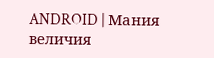ANDROID | Мания величия